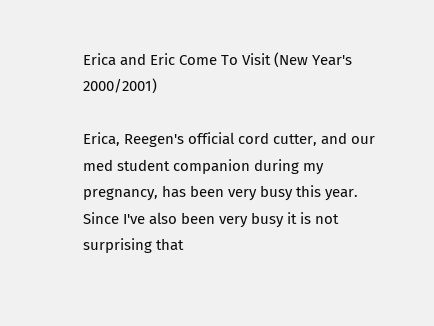Erica and Eric Come To Visit (New Year's 2000/2001)

Erica, Reegen's official cord cutter, and our med student companion during my pregnancy, has been very busy this year. Since I've also been very busy it is not surprising that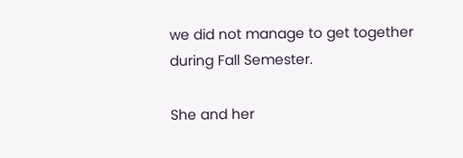we did not manage to get together during Fall Semester.

She and her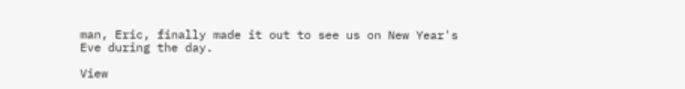man, Eric, finally made it out to see us on New Year's Eve during the day.

View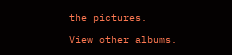the pictures.

View other albums.